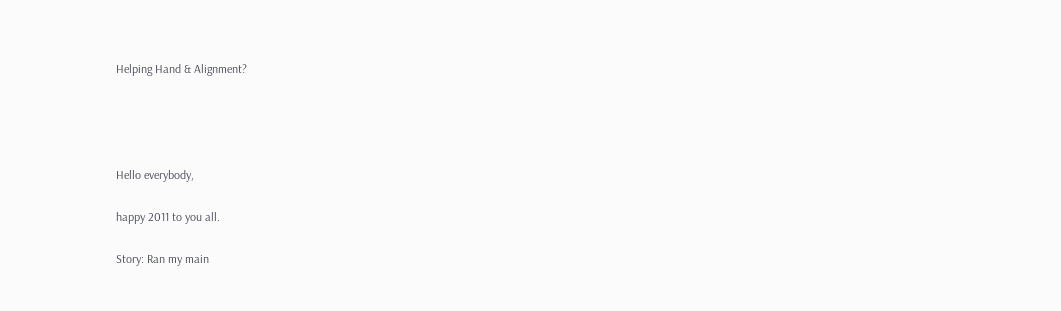Helping Hand & Alignment?




Hello everybody,

happy 2011 to you all.

Story: Ran my main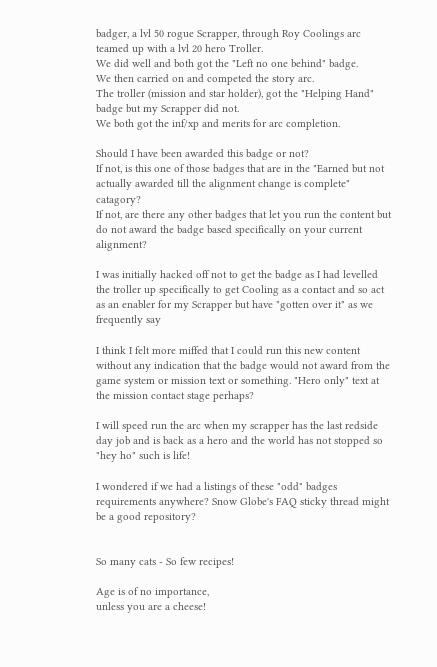badger, a lvl 50 rogue Scrapper, through Roy Coolings arc teamed up with a lvl 20 hero Troller.
We did well and both got the "Left no one behind" badge.
We then carried on and competed the story arc.
The troller (mission and star holder), got the "Helping Hand" badge but my Scrapper did not.
We both got the inf/xp and merits for arc completion.

Should I have been awarded this badge or not?
If not, is this one of those badges that are in the "Earned but not actually awarded till the alignment change is complete" catagory?
If not, are there any other badges that let you run the content but do not award the badge based specifically on your current alignment?

I was initially hacked off not to get the badge as I had levelled the troller up specifically to get Cooling as a contact and so act as an enabler for my Scrapper but have "gotten over it" as we frequently say

I think I felt more miffed that I could run this new content without any indication that the badge would not award from the game system or mission text or something. "Hero only" text at the mission contact stage perhaps?

I will speed run the arc when my scrapper has the last redside day job and is back as a hero and the world has not stopped so "hey ho" such is life!

I wondered if we had a listings of these "odd" badges requirements anywhere? Snow Globe's FAQ sticky thread might be a good repository?


So many cats - So few recipes!

Age is of no importance,
unless you are a cheese!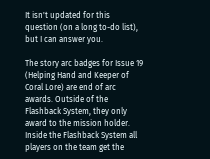It isn't updated for this question (on a long to-do list), but I can answer you.

The story arc badges for Issue 19 (Helping Hand and Keeper of Coral Lore) are end of arc awards. Outside of the Flashback System, they only award to the mission holder. Inside the Flashback System all players on the team get the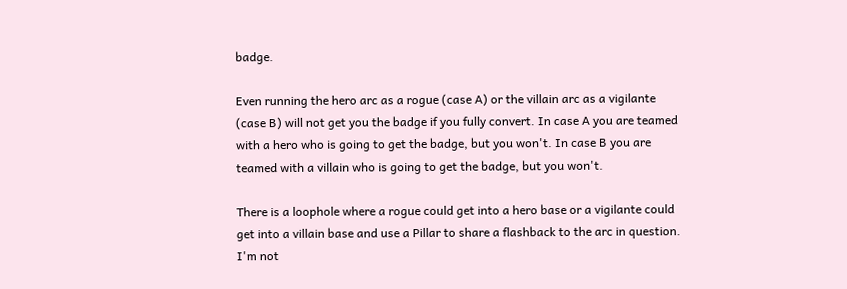badge.

Even running the hero arc as a rogue (case A) or the villain arc as a vigilante (case B) will not get you the badge if you fully convert. In case A you are teamed with a hero who is going to get the badge, but you won't. In case B you are teamed with a villain who is going to get the badge, but you won't.

There is a loophole where a rogue could get into a hero base or a vigilante could get into a villain base and use a Pillar to share a flashback to the arc in question. I'm not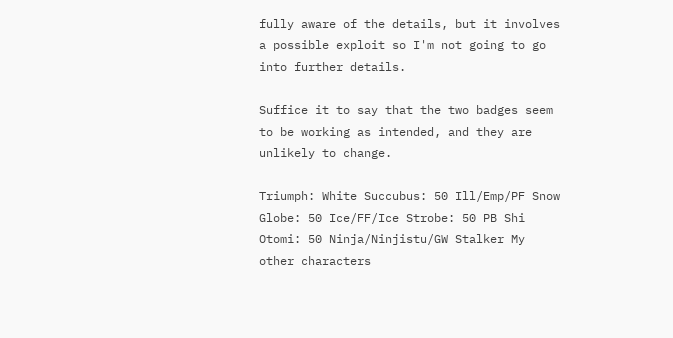fully aware of the details, but it involves a possible exploit so I'm not going to go into further details.

Suffice it to say that the two badges seem to be working as intended, and they are unlikely to change.

Triumph: White Succubus: 50 Ill/Emp/PF Snow Globe: 50 Ice/FF/Ice Strobe: 50 PB Shi Otomi: 50 Ninja/Ninjistu/GW Stalker My other characters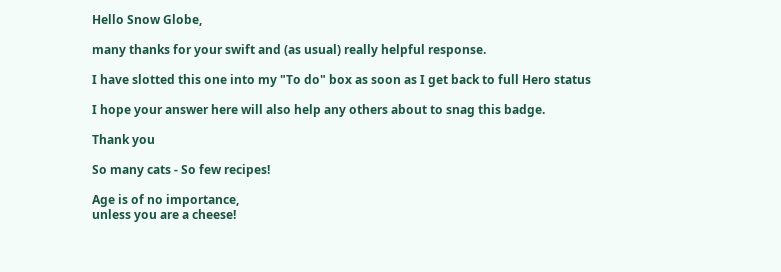Hello Snow Globe,

many thanks for your swift and (as usual) really helpful response.

I have slotted this one into my "To do" box as soon as I get back to full Hero status

I hope your answer here will also help any others about to snag this badge.

Thank you

So many cats - So few recipes!

Age is of no importance,
unless you are a cheese!